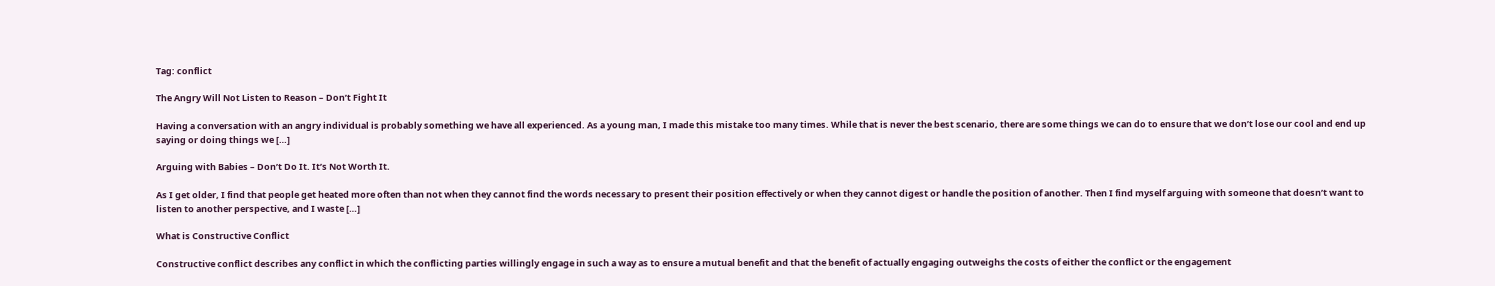Tag: conflict

The Angry Will Not Listen to Reason – Don’t Fight It

Having a conversation with an angry individual is probably something we have all experienced. As a young man, I made this mistake too many times. While that is never the best scenario, there are some things we can do to ensure that we don’t lose our cool and end up saying or doing things we […]

Arguing with Babies – Don’t Do It. It’s Not Worth It.

As I get older, I find that people get heated more often than not when they cannot find the words necessary to present their position effectively or when they cannot digest or handle the position of another. Then I find myself arguing with someone that doesn’t want to listen to another perspective, and I waste […]

What is Constructive Conflict

Constructive conflict describes any conflict in which the conflicting parties willingly engage in such a way as to ensure a mutual benefit and that the benefit of actually engaging outweighs the costs of either the conflict or the engagement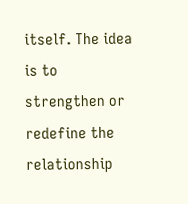itself. The idea is to strengthen or redefine the relationship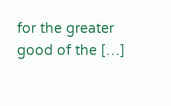for the greater good of the […]